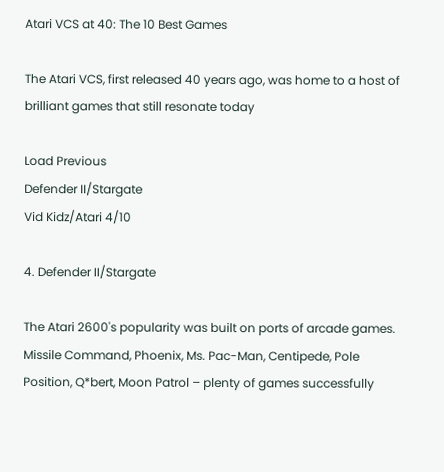Atari VCS at 40: The 10 Best Games

The Atari VCS, first released 40 years ago, was home to a host of brilliant games that still resonate today

Load Previous
Defender II/Stargate
Vid Kidz/Atari 4/10

4. Defender II/Stargate

The Atari 2600's popularity was built on ports of arcade games. Missile Command, Phoenix, Ms. Pac-Man, Centipede, Pole Position, Q*bert, Moon Patrol – plenty of games successfully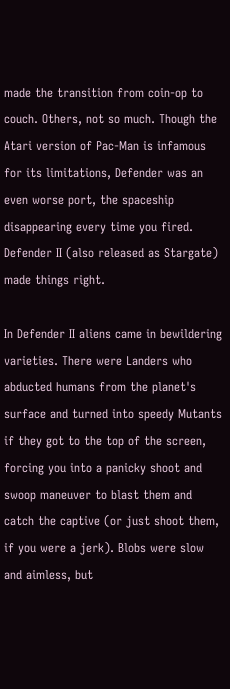made the transition from coin-op to couch. Others, not so much. Though the Atari version of Pac-Man is infamous for its limitations, Defender was an even worse port, the spaceship disappearing every time you fired. Defender II (also released as Stargate) made things right.

In Defender II aliens came in bewildering varieties. There were Landers who abducted humans from the planet's surface and turned into speedy Mutants if they got to the top of the screen, forcing you into a panicky shoot and swoop maneuver to blast them and catch the captive (or just shoot them, if you were a jerk). Blobs were slow and aimless, but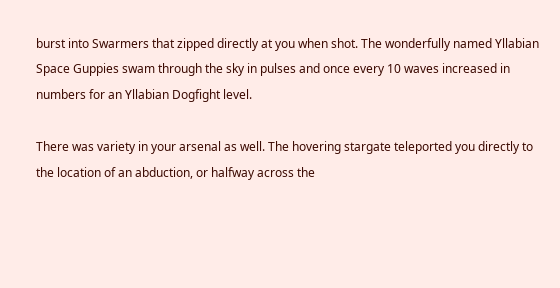burst into Swarmers that zipped directly at you when shot. The wonderfully named Yllabian Space Guppies swam through the sky in pulses and once every 10 waves increased in numbers for an Yllabian Dogfight level.

There was variety in your arsenal as well. The hovering stargate teleported you directly to the location of an abduction, or halfway across the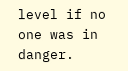level if no one was in danger.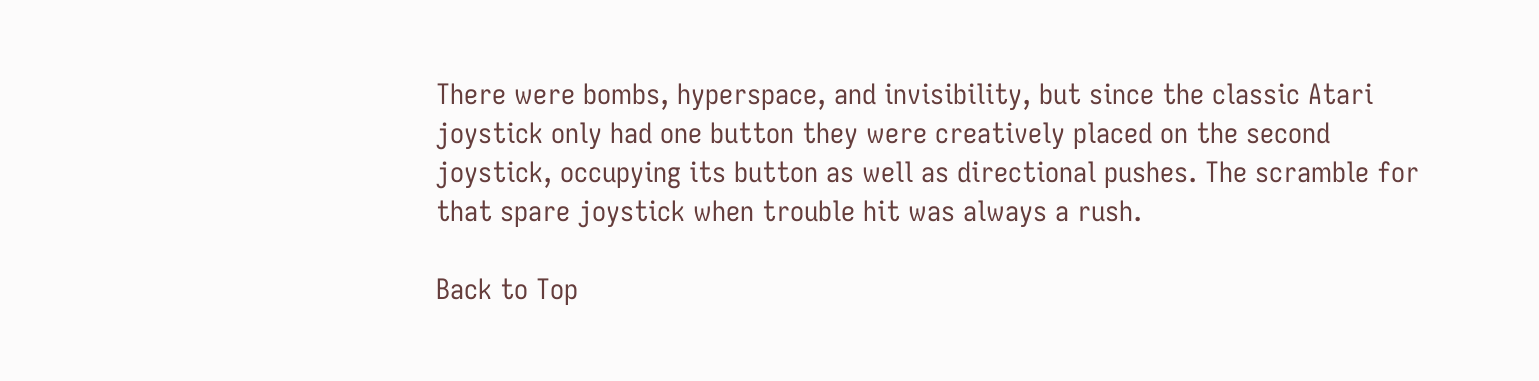There were bombs, hyperspace, and invisibility, but since the classic Atari joystick only had one button they were creatively placed on the second joystick, occupying its button as well as directional pushes. The scramble for that spare joystick when trouble hit was always a rush.

Back to Top